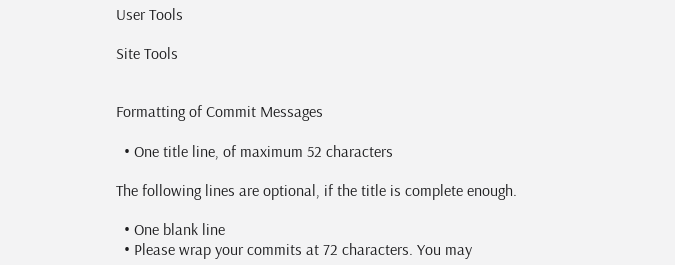User Tools

Site Tools


Formatting of Commit Messages

  • One title line, of maximum 52 characters

The following lines are optional, if the title is complete enough.

  • One blank line
  • Please wrap your commits at 72 characters. You may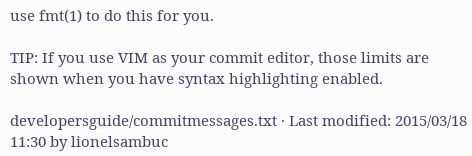use fmt(1) to do this for you.

TIP: If you use VIM as your commit editor, those limits are shown when you have syntax highlighting enabled.

developersguide/commitmessages.txt · Last modified: 2015/03/18 11:30 by lionelsambuc